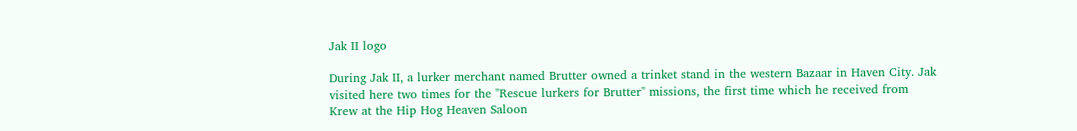Jak II logo

During Jak II, a lurker merchant named Brutter owned a trinket stand in the western Bazaar in Haven City. Jak visited here two times for the "Rescue lurkers for Brutter" missions, the first time which he received from Krew at the Hip Hog Heaven Saloon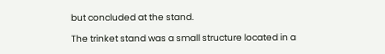but concluded at the stand.

The trinket stand was a small structure located in a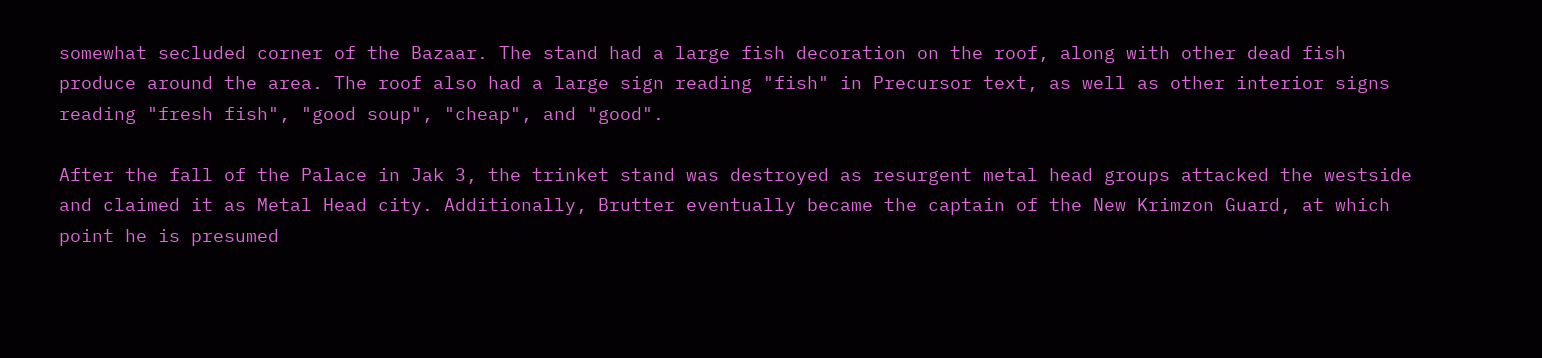somewhat secluded corner of the Bazaar. The stand had a large fish decoration on the roof, along with other dead fish produce around the area. The roof also had a large sign reading "fish" in Precursor text, as well as other interior signs reading "fresh fish", "good soup", "cheap", and "good".

After the fall of the Palace in Jak 3, the trinket stand was destroyed as resurgent metal head groups attacked the westside and claimed it as Metal Head city. Additionally, Brutter eventually became the captain of the New Krimzon Guard, at which point he is presumed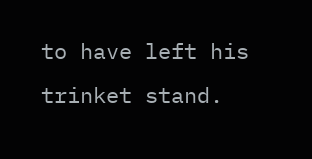to have left his trinket stand.